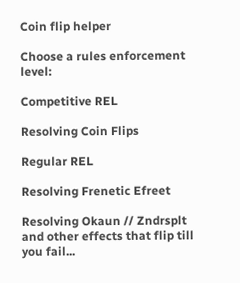Coin flip helper

Choose a rules enforcement level:

Competitive REL

Resolving Coin Flips

Regular REL

Resolving Frenetic Efreet

Resolving Okaun // Zndrsplt and other effects that flip till you fail...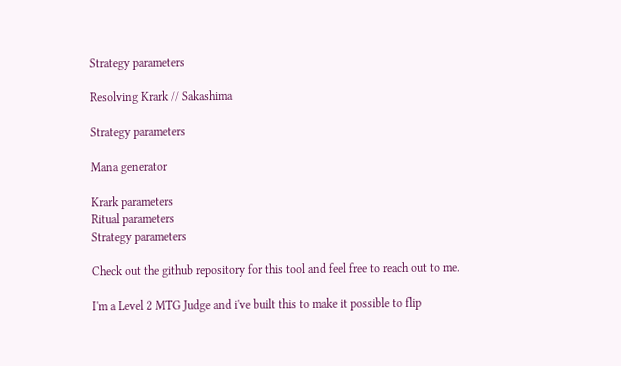Strategy parameters

Resolving Krark // Sakashima

Strategy parameters

Mana generator

Krark parameters
Ritual parameters
Strategy parameters

Check out the github repository for this tool and feel free to reach out to me.

I'm a Level 2 MTG Judge and i've built this to make it possible to flip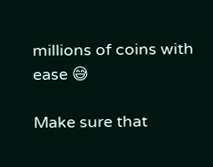millions of coins with ease 😅

Make sure that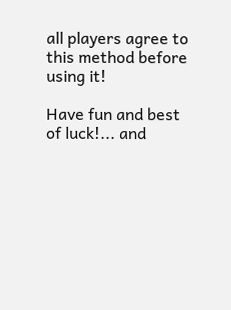all players agree to this method before using it!

Have fun and best of luck!... and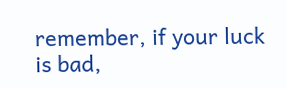remember, if your luck is bad,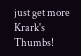just get more Krark's Thumbs!